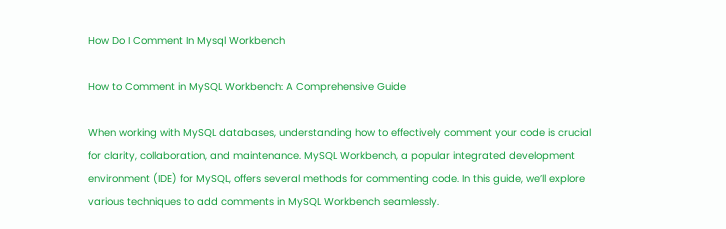How Do I Comment In Mysql Workbench

How to Comment in MySQL Workbench: A Comprehensive Guide

When working with MySQL databases, understanding how to effectively comment your code is crucial for clarity, collaboration, and maintenance. MySQL Workbench, a popular integrated development environment (IDE) for MySQL, offers several methods for commenting code. In this guide, we’ll explore various techniques to add comments in MySQL Workbench seamlessly.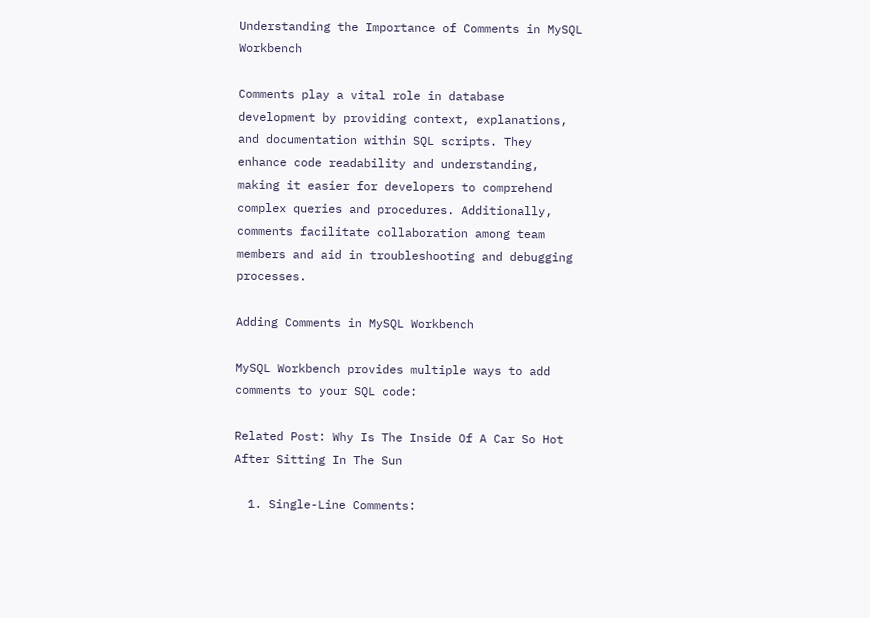Understanding the Importance of Comments in MySQL Workbench

Comments play a vital role in database development by providing context, explanations, and documentation within SQL scripts. They enhance code readability and understanding, making it easier for developers to comprehend complex queries and procedures. Additionally, comments facilitate collaboration among team members and aid in troubleshooting and debugging processes.

Adding Comments in MySQL Workbench

MySQL Workbench provides multiple ways to add comments to your SQL code:

Related Post: Why Is The Inside Of A Car So Hot After Sitting In The Sun

  1. Single-Line Comments: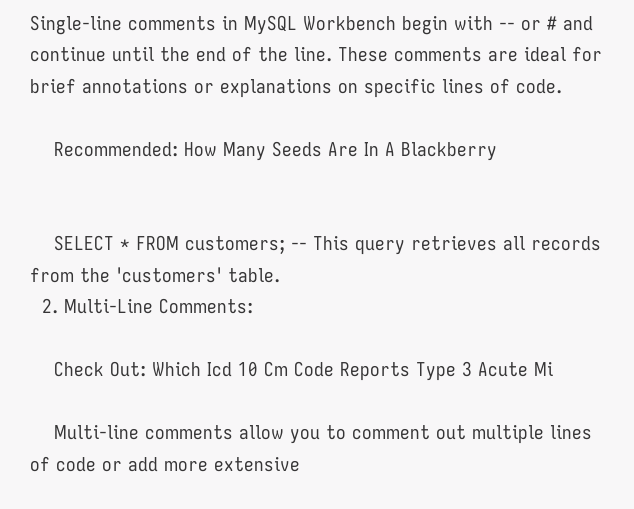Single-line comments in MySQL Workbench begin with -- or # and continue until the end of the line. These comments are ideal for brief annotations or explanations on specific lines of code.

    Recommended: How Many Seeds Are In A Blackberry


    SELECT * FROM customers; -- This query retrieves all records from the 'customers' table.
  2. Multi-Line Comments:

    Check Out: Which Icd 10 Cm Code Reports Type 3 Acute Mi

    Multi-line comments allow you to comment out multiple lines of code or add more extensive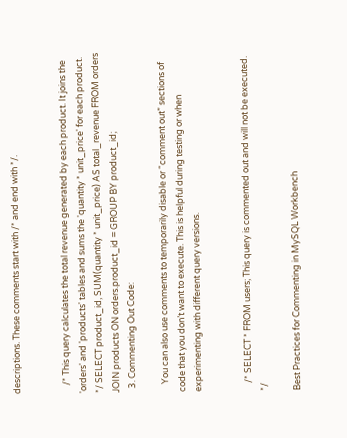descriptions. These comments start with /* and end with */.


    /* This query calculates the total revenue generated by each product. It joins the 'orders' and 'products' tables and sums the 'quantity * unit_price' for each product. */ SELECT product_id, SUM(quantity * unit_price) AS total_revenue FROM orders JOIN products ON orders.product_id = GROUP BY product_id;
  3. Commenting Out Code:

    You can also use comments to temporarily disable or “comment out” sections of code that you don’t want to execute. This is helpful during testing or when experimenting with different query versions.


    /* SELECT * FROM users; This query is commented out and will not be executed. */

Best Practices for Commenting in MySQL Workbench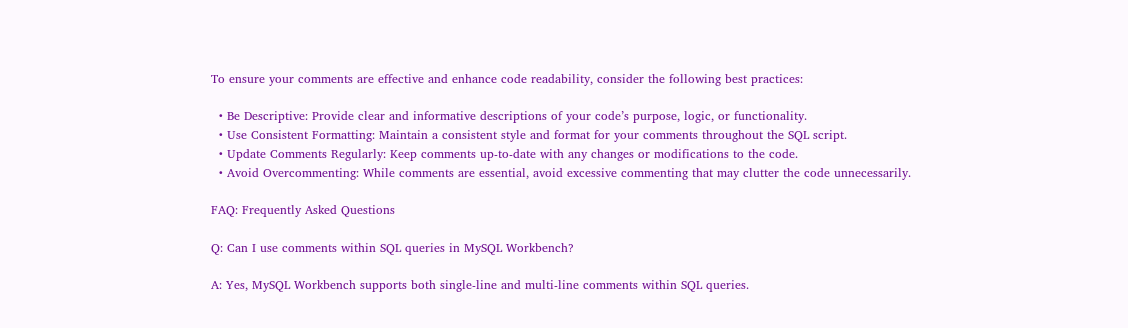To ensure your comments are effective and enhance code readability, consider the following best practices:

  • Be Descriptive: Provide clear and informative descriptions of your code’s purpose, logic, or functionality.
  • Use Consistent Formatting: Maintain a consistent style and format for your comments throughout the SQL script.
  • Update Comments Regularly: Keep comments up-to-date with any changes or modifications to the code.
  • Avoid Overcommenting: While comments are essential, avoid excessive commenting that may clutter the code unnecessarily.

FAQ: Frequently Asked Questions

Q: Can I use comments within SQL queries in MySQL Workbench?

A: Yes, MySQL Workbench supports both single-line and multi-line comments within SQL queries.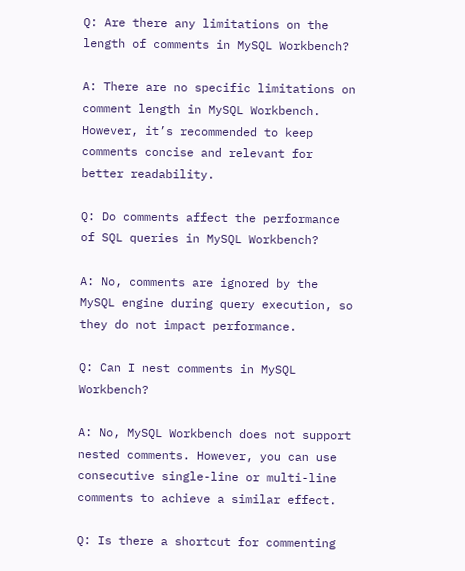Q: Are there any limitations on the length of comments in MySQL Workbench?

A: There are no specific limitations on comment length in MySQL Workbench. However, it’s recommended to keep comments concise and relevant for better readability.

Q: Do comments affect the performance of SQL queries in MySQL Workbench?

A: No, comments are ignored by the MySQL engine during query execution, so they do not impact performance.

Q: Can I nest comments in MySQL Workbench?

A: No, MySQL Workbench does not support nested comments. However, you can use consecutive single-line or multi-line comments to achieve a similar effect.

Q: Is there a shortcut for commenting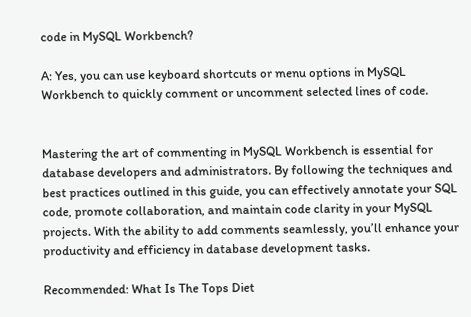code in MySQL Workbench?

A: Yes, you can use keyboard shortcuts or menu options in MySQL Workbench to quickly comment or uncomment selected lines of code.


Mastering the art of commenting in MySQL Workbench is essential for database developers and administrators. By following the techniques and best practices outlined in this guide, you can effectively annotate your SQL code, promote collaboration, and maintain code clarity in your MySQL projects. With the ability to add comments seamlessly, you’ll enhance your productivity and efficiency in database development tasks.

Recommended: What Is The Tops Diet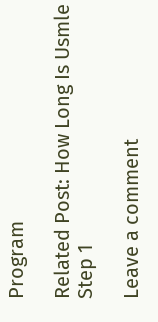Program

Related Post: How Long Is Usmle Step 1

Leave a comment